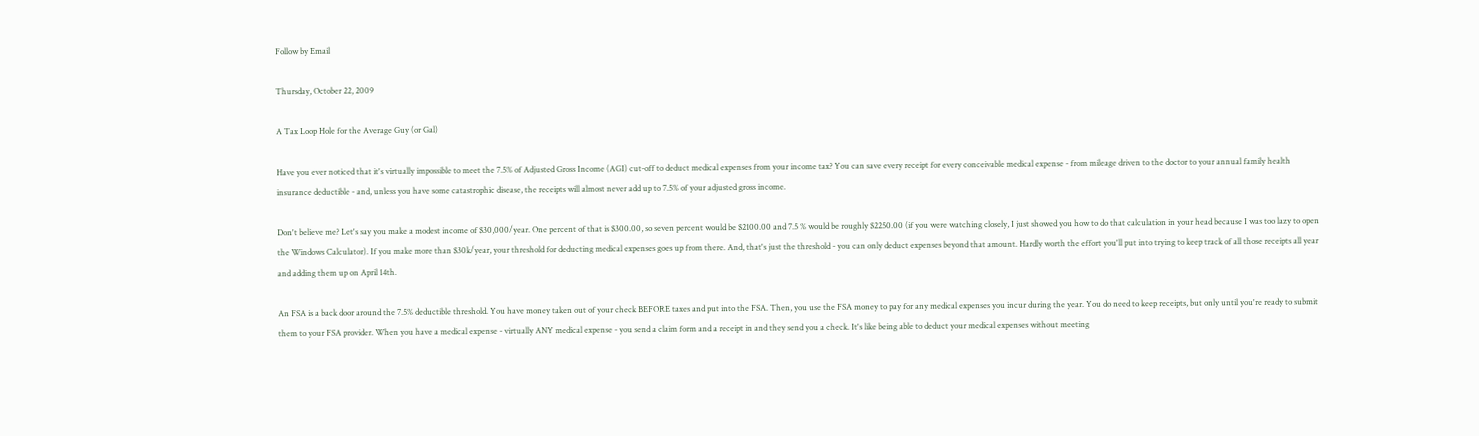Follow by Email

Thursday, October 22, 2009

A Tax Loop Hole for the Average Guy (or Gal)

Have you ever noticed that it's virtually impossible to meet the 7.5% of Adjusted Gross Income (AGI) cut-off to deduct medical expenses from your income tax? You can save every receipt for every conceivable medical expense - from mileage driven to the doctor to your annual family health insurance deductible - and, unless you have some catastrophic disease, the receipts will almost never add up to 7.5% of your adjusted gross income.

Don't believe me? Let's say you make a modest income of $30,000/year. One percent of that is $300.00, so seven percent would be $2100.00 and 7.5 % would be roughly $2250.00 (if you were watching closely, I just showed you how to do that calculation in your head because I was too lazy to open the Windows Calculator). If you make more than $30k/year, your threshold for deducting medical expenses goes up from there. And, that's just the threshold - you can only deduct expenses beyond that amount. Hardly worth the effort you'll put into trying to keep track of all those receipts all year and adding them up on April 14th.

An FSA is a back door around the 7.5% deductible threshold. You have money taken out of your check BEFORE taxes and put into the FSA. Then, you use the FSA money to pay for any medical expenses you incur during the year. You do need to keep receipts, but only until you're ready to submit them to your FSA provider. When you have a medical expense - virtually ANY medical expense - you send a claim form and a receipt in and they send you a check. It's like being able to deduct your medical expenses without meeting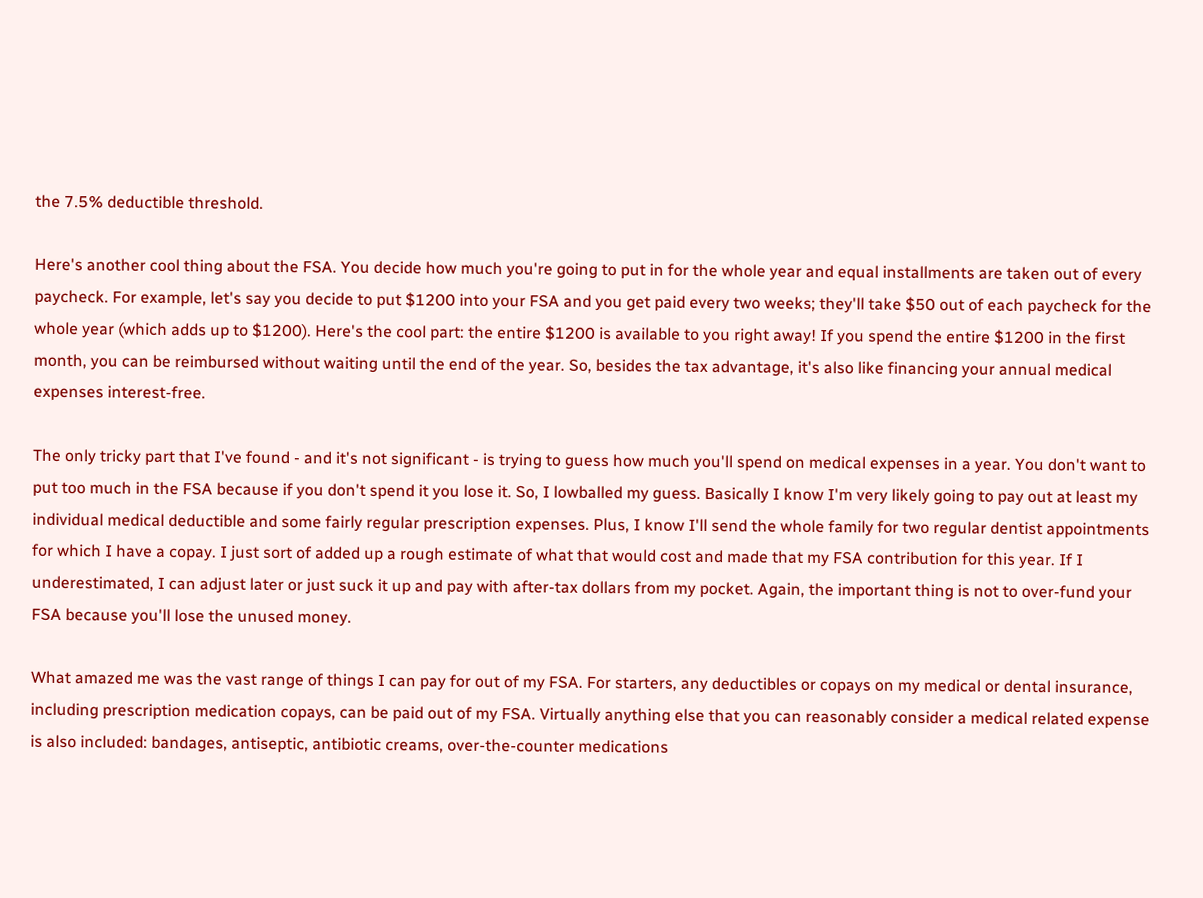the 7.5% deductible threshold.

Here's another cool thing about the FSA. You decide how much you're going to put in for the whole year and equal installments are taken out of every paycheck. For example, let's say you decide to put $1200 into your FSA and you get paid every two weeks; they'll take $50 out of each paycheck for the whole year (which adds up to $1200). Here's the cool part: the entire $1200 is available to you right away! If you spend the entire $1200 in the first month, you can be reimbursed without waiting until the end of the year. So, besides the tax advantage, it's also like financing your annual medical expenses interest-free.

The only tricky part that I've found - and it's not significant - is trying to guess how much you'll spend on medical expenses in a year. You don't want to put too much in the FSA because if you don't spend it you lose it. So, I lowballed my guess. Basically I know I'm very likely going to pay out at least my individual medical deductible and some fairly regular prescription expenses. Plus, I know I'll send the whole family for two regular dentist appointments for which I have a copay. I just sort of added up a rough estimate of what that would cost and made that my FSA contribution for this year. If I underestimated, I can adjust later or just suck it up and pay with after-tax dollars from my pocket. Again, the important thing is not to over-fund your FSA because you'll lose the unused money.

What amazed me was the vast range of things I can pay for out of my FSA. For starters, any deductibles or copays on my medical or dental insurance, including prescription medication copays, can be paid out of my FSA. Virtually anything else that you can reasonably consider a medical related expense is also included: bandages, antiseptic, antibiotic creams, over-the-counter medications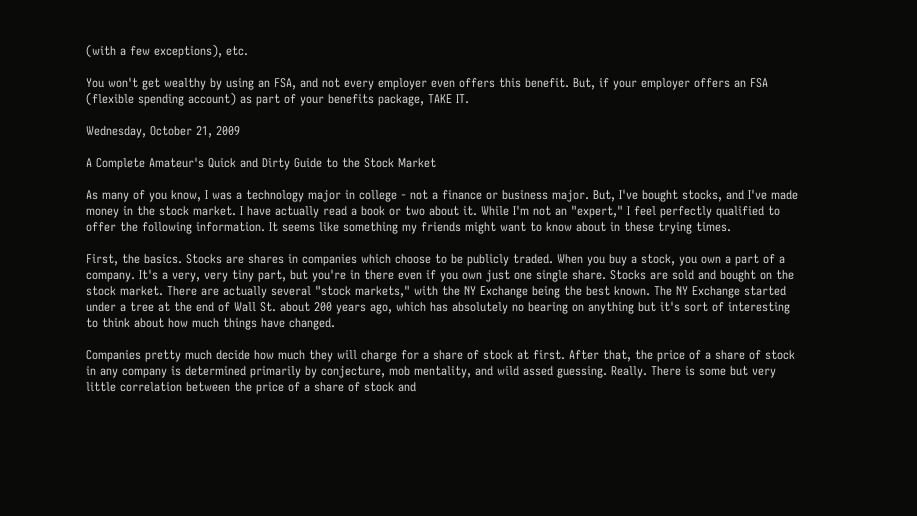(with a few exceptions), etc.

You won't get wealthy by using an FSA, and not every employer even offers this benefit. But, if your employer offers an FSA (flexible spending account) as part of your benefits package, TAKE IT.

Wednesday, October 21, 2009

A Complete Amateur's Quick and Dirty Guide to the Stock Market

As many of you know, I was a technology major in college - not a finance or business major. But, I've bought stocks, and I've made money in the stock market. I have actually read a book or two about it. While I'm not an "expert," I feel perfectly qualified to offer the following information. It seems like something my friends might want to know about in these trying times.

First, the basics. Stocks are shares in companies which choose to be publicly traded. When you buy a stock, you own a part of a company. It's a very, very tiny part, but you're in there even if you own just one single share. Stocks are sold and bought on the stock market. There are actually several "stock markets," with the NY Exchange being the best known. The NY Exchange started under a tree at the end of Wall St. about 200 years ago, which has absolutely no bearing on anything but it's sort of interesting to think about how much things have changed.

Companies pretty much decide how much they will charge for a share of stock at first. After that, the price of a share of stock in any company is determined primarily by conjecture, mob mentality, and wild assed guessing. Really. There is some but very little correlation between the price of a share of stock and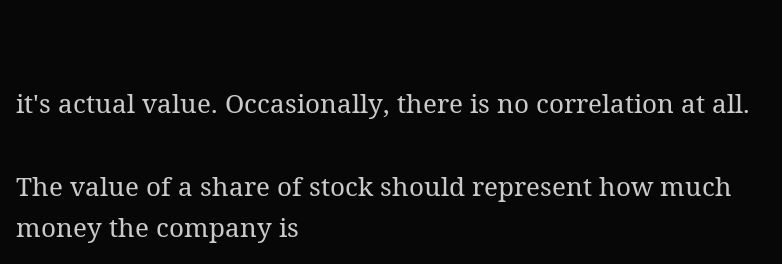it's actual value. Occasionally, there is no correlation at all.

The value of a share of stock should represent how much money the company is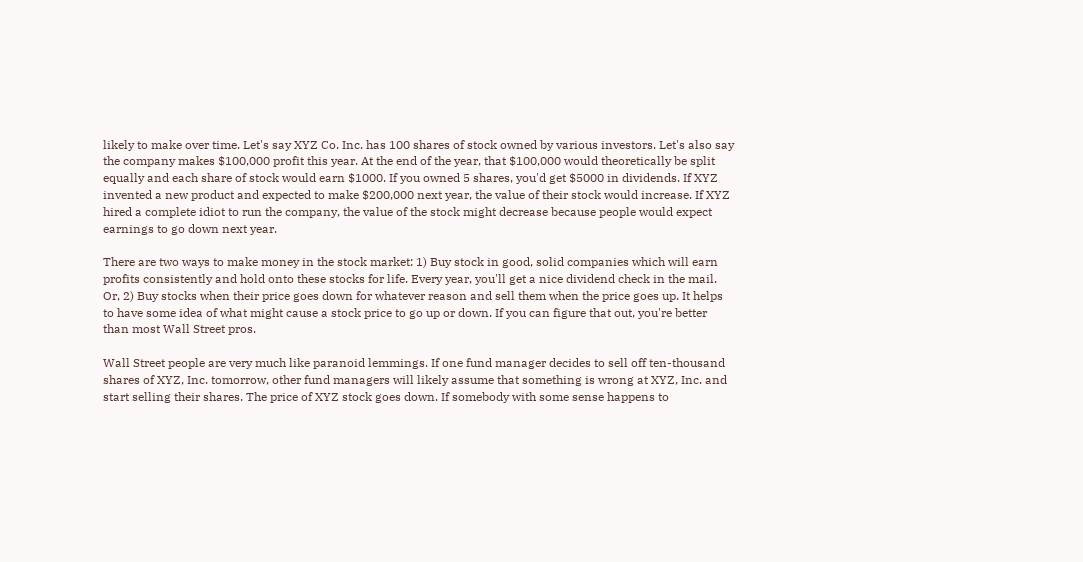likely to make over time. Let's say XYZ Co. Inc. has 100 shares of stock owned by various investors. Let's also say the company makes $100,000 profit this year. At the end of the year, that $100,000 would theoretically be split equally and each share of stock would earn $1000. If you owned 5 shares, you'd get $5000 in dividends. If XYZ invented a new product and expected to make $200,000 next year, the value of their stock would increase. If XYZ hired a complete idiot to run the company, the value of the stock might decrease because people would expect earnings to go down next year.

There are two ways to make money in the stock market: 1) Buy stock in good, solid companies which will earn profits consistently and hold onto these stocks for life. Every year, you'll get a nice dividend check in the mail. Or, 2) Buy stocks when their price goes down for whatever reason and sell them when the price goes up. It helps to have some idea of what might cause a stock price to go up or down. If you can figure that out, you're better than most Wall Street pros.

Wall Street people are very much like paranoid lemmings. If one fund manager decides to sell off ten-thousand shares of XYZ, Inc. tomorrow, other fund managers will likely assume that something is wrong at XYZ, Inc. and start selling their shares. The price of XYZ stock goes down. If somebody with some sense happens to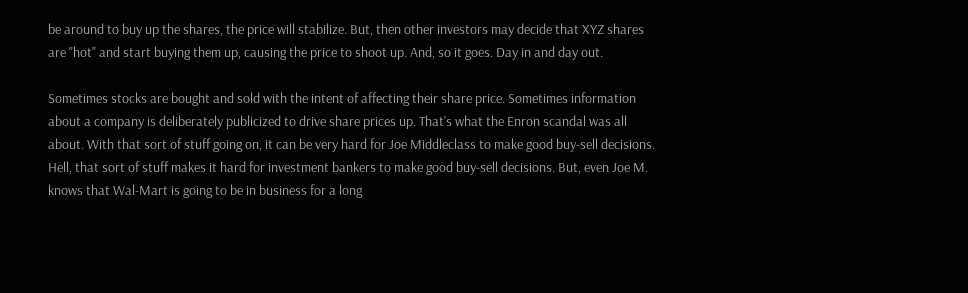be around to buy up the shares, the price will stabilize. But, then other investors may decide that XYZ shares are "hot" and start buying them up, causing the price to shoot up. And, so it goes. Day in and day out.

Sometimes stocks are bought and sold with the intent of affecting their share price. Sometimes information about a company is deliberately publicized to drive share prices up. That's what the Enron scandal was all about. With that sort of stuff going on, it can be very hard for Joe Middleclass to make good buy-sell decisions. Hell, that sort of stuff makes it hard for investment bankers to make good buy-sell decisions. But, even Joe M. knows that Wal-Mart is going to be in business for a long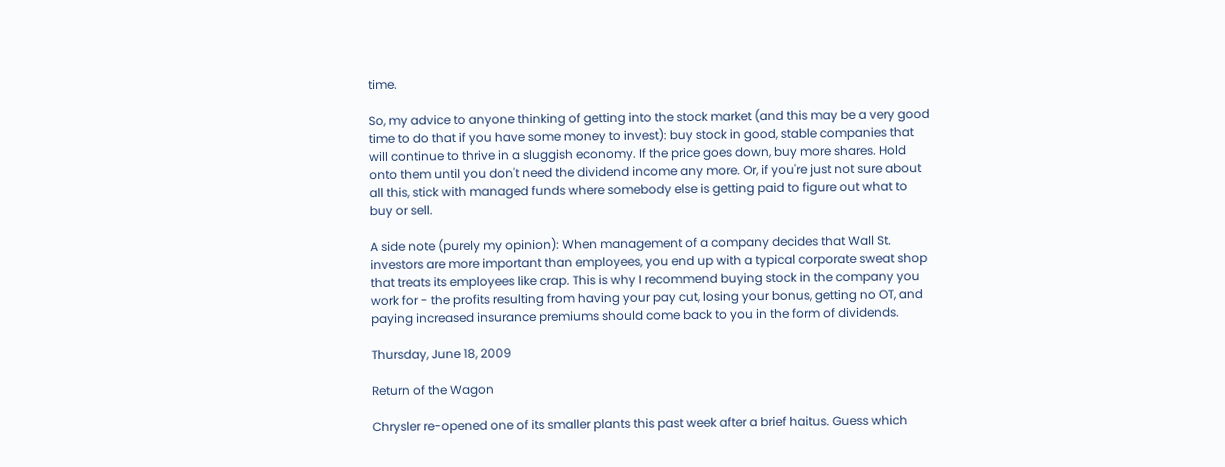time.

So, my advice to anyone thinking of getting into the stock market (and this may be a very good time to do that if you have some money to invest): buy stock in good, stable companies that will continue to thrive in a sluggish economy. If the price goes down, buy more shares. Hold onto them until you don't need the dividend income any more. Or, if you're just not sure about all this, stick with managed funds where somebody else is getting paid to figure out what to buy or sell.

A side note (purely my opinion): When management of a company decides that Wall St. investors are more important than employees, you end up with a typical corporate sweat shop that treats its employees like crap. This is why I recommend buying stock in the company you work for - the profits resulting from having your pay cut, losing your bonus, getting no OT, and paying increased insurance premiums should come back to you in the form of dividends.

Thursday, June 18, 2009

Return of the Wagon

Chrysler re-opened one of its smaller plants this past week after a brief haitus. Guess which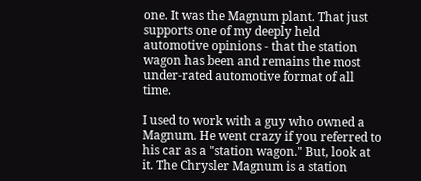one. It was the Magnum plant. That just supports one of my deeply held automotive opinions - that the station wagon has been and remains the most under-rated automotive format of all time.

I used to work with a guy who owned a Magnum. He went crazy if you referred to his car as a "station wagon." But, look at it. The Chrysler Magnum is a station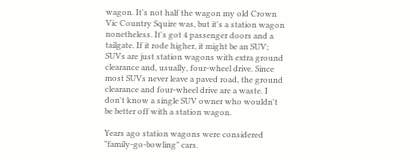wagon. It's not half the wagon my old Crown Vic Country Squire was, but it's a station wagon nonetheless. It's got 4 passenger doors and a tailgate. If it rode higher, it might be an SUV; SUVs are just station wagons with extra ground clearance and, usually, four-wheel drive. Since most SUVs never leave a paved road, the ground clearance and four-wheel drive are a waste. I don't know a single SUV owner who wouldn't be better off with a station wagon.

Years ago station wagons were considered "family-go-bowling" cars.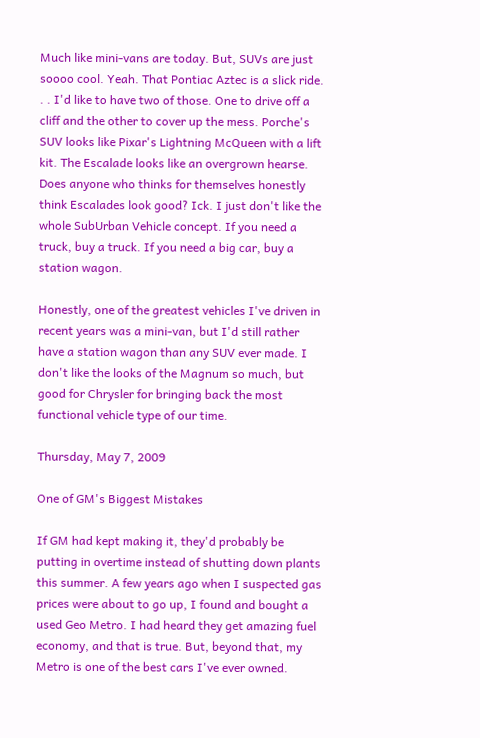Much like mini-vans are today. But, SUVs are just soooo cool. Yeah. That Pontiac Aztec is a slick ride. . . I'd like to have two of those. One to drive off a cliff and the other to cover up the mess. Porche's SUV looks like Pixar's Lightning McQueen with a lift kit. The Escalade looks like an overgrown hearse. Does anyone who thinks for themselves honestly think Escalades look good? Ick. I just don't like the whole SubUrban Vehicle concept. If you need a truck, buy a truck. If you need a big car, buy a station wagon.

Honestly, one of the greatest vehicles I've driven in recent years was a mini-van, but I'd still rather have a station wagon than any SUV ever made. I don't like the looks of the Magnum so much, but good for Chrysler for bringing back the most functional vehicle type of our time.

Thursday, May 7, 2009

One of GM's Biggest Mistakes

If GM had kept making it, they'd probably be putting in overtime instead of shutting down plants this summer. A few years ago when I suspected gas prices were about to go up, I found and bought a used Geo Metro. I had heard they get amazing fuel economy, and that is true. But, beyond that, my Metro is one of the best cars I've ever owned.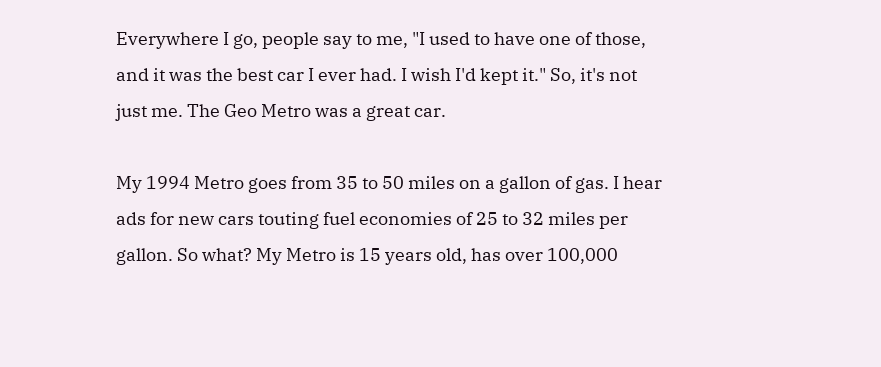Everywhere I go, people say to me, "I used to have one of those, and it was the best car I ever had. I wish I'd kept it." So, it's not just me. The Geo Metro was a great car.

My 1994 Metro goes from 35 to 50 miles on a gallon of gas. I hear ads for new cars touting fuel economies of 25 to 32 miles per gallon. So what? My Metro is 15 years old, has over 100,000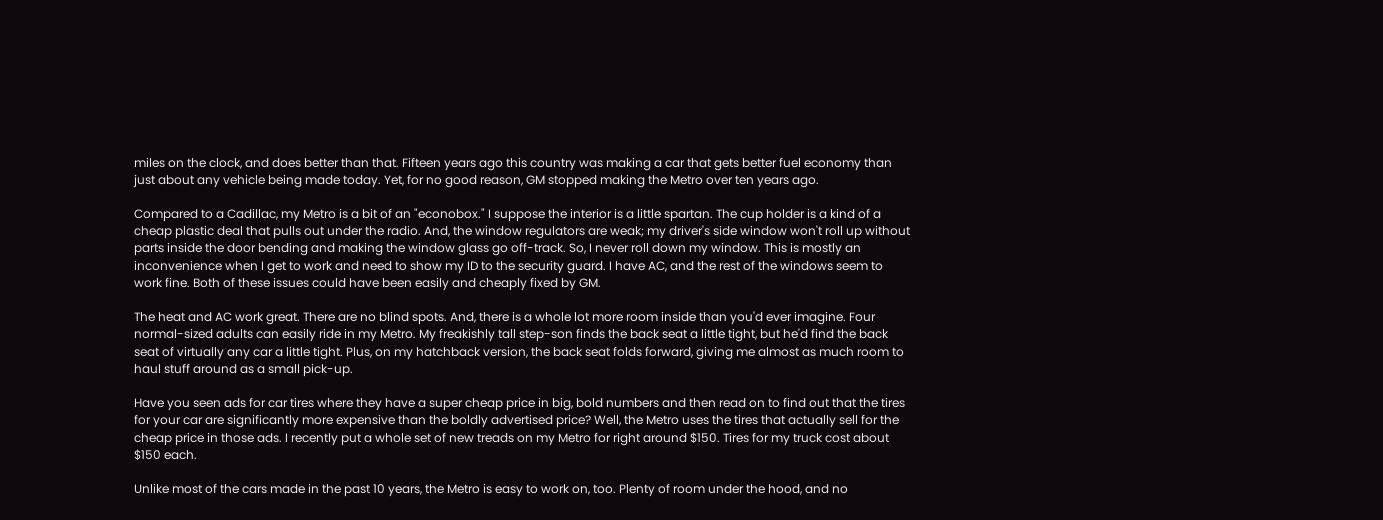miles on the clock, and does better than that. Fifteen years ago this country was making a car that gets better fuel economy than just about any vehicle being made today. Yet, for no good reason, GM stopped making the Metro over ten years ago.

Compared to a Cadillac, my Metro is a bit of an "econobox." I suppose the interior is a little spartan. The cup holder is a kind of a cheap plastic deal that pulls out under the radio. And, the window regulators are weak; my driver's side window won't roll up without parts inside the door bending and making the window glass go off-track. So, I never roll down my window. This is mostly an inconvenience when I get to work and need to show my ID to the security guard. I have AC, and the rest of the windows seem to work fine. Both of these issues could have been easily and cheaply fixed by GM.

The heat and AC work great. There are no blind spots. And, there is a whole lot more room inside than you'd ever imagine. Four normal-sized adults can easily ride in my Metro. My freakishly tall step-son finds the back seat a little tight, but he'd find the back seat of virtually any car a little tight. Plus, on my hatchback version, the back seat folds forward, giving me almost as much room to haul stuff around as a small pick-up.

Have you seen ads for car tires where they have a super cheap price in big, bold numbers and then read on to find out that the tires for your car are significantly more expensive than the boldly advertised price? Well, the Metro uses the tires that actually sell for the cheap price in those ads. I recently put a whole set of new treads on my Metro for right around $150. Tires for my truck cost about $150 each.

Unlike most of the cars made in the past 10 years, the Metro is easy to work on, too. Plenty of room under the hood, and no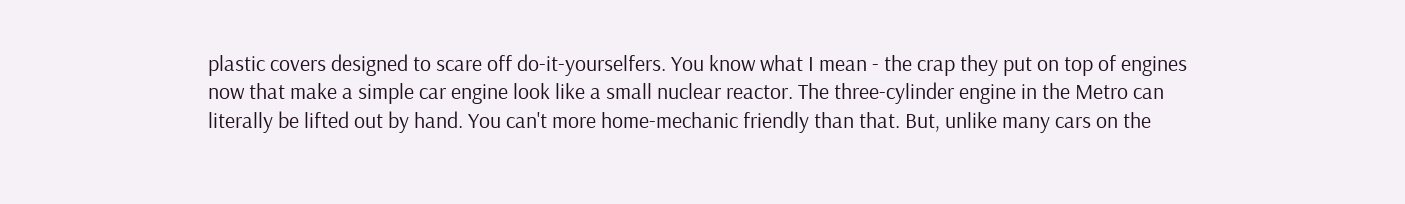plastic covers designed to scare off do-it-yourselfers. You know what I mean - the crap they put on top of engines now that make a simple car engine look like a small nuclear reactor. The three-cylinder engine in the Metro can literally be lifted out by hand. You can't more home-mechanic friendly than that. But, unlike many cars on the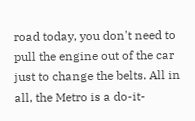road today, you don't need to pull the engine out of the car just to change the belts. All in all, the Metro is a do-it-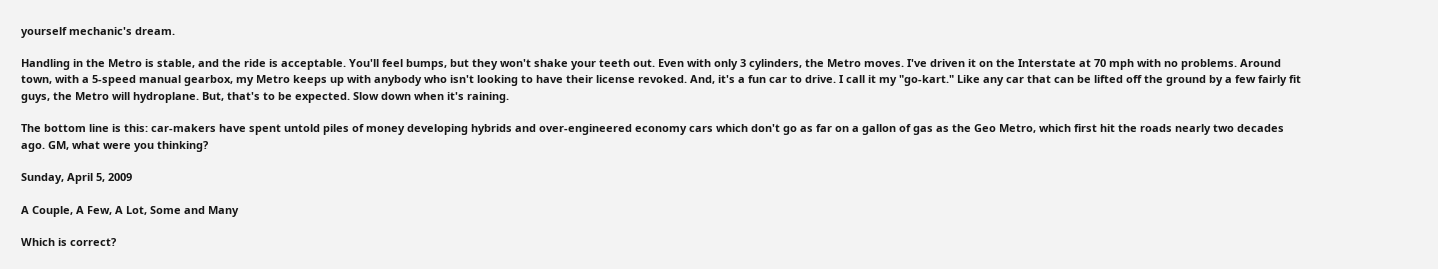yourself mechanic's dream.

Handling in the Metro is stable, and the ride is acceptable. You'll feel bumps, but they won't shake your teeth out. Even with only 3 cylinders, the Metro moves. I've driven it on the Interstate at 70 mph with no problems. Around town, with a 5-speed manual gearbox, my Metro keeps up with anybody who isn't looking to have their license revoked. And, it's a fun car to drive. I call it my "go-kart." Like any car that can be lifted off the ground by a few fairly fit guys, the Metro will hydroplane. But, that's to be expected. Slow down when it's raining.

The bottom line is this: car-makers have spent untold piles of money developing hybrids and over-engineered economy cars which don't go as far on a gallon of gas as the Geo Metro, which first hit the roads nearly two decades ago. GM, what were you thinking?

Sunday, April 5, 2009

A Couple, A Few, A Lot, Some and Many

Which is correct?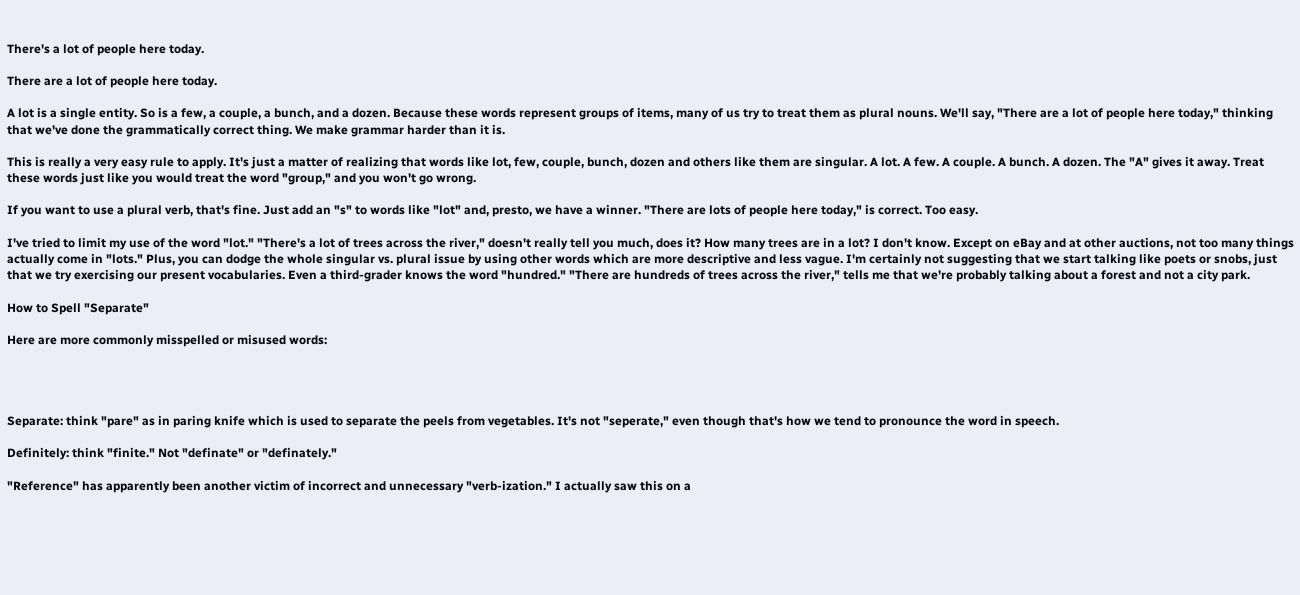There's a lot of people here today.

There are a lot of people here today.

A lot is a single entity. So is a few, a couple, a bunch, and a dozen. Because these words represent groups of items, many of us try to treat them as plural nouns. We'll say, "There are a lot of people here today," thinking that we've done the grammatically correct thing. We make grammar harder than it is.

This is really a very easy rule to apply. It's just a matter of realizing that words like lot, few, couple, bunch, dozen and others like them are singular. A lot. A few. A couple. A bunch. A dozen. The "A" gives it away. Treat these words just like you would treat the word "group," and you won't go wrong.

If you want to use a plural verb, that's fine. Just add an "s" to words like "lot" and, presto, we have a winner. "There are lots of people here today," is correct. Too easy.

I've tried to limit my use of the word "lot." "There's a lot of trees across the river," doesn't really tell you much, does it? How many trees are in a lot? I don't know. Except on eBay and at other auctions, not too many things actually come in "lots." Plus, you can dodge the whole singular vs. plural issue by using other words which are more descriptive and less vague. I'm certainly not suggesting that we start talking like poets or snobs, just that we try exercising our present vocabularies. Even a third-grader knows the word "hundred." "There are hundreds of trees across the river," tells me that we're probably talking about a forest and not a city park.

How to Spell "Separate"

Here are more commonly misspelled or misused words:




Separate: think "pare" as in paring knife which is used to separate the peels from vegetables. It's not "seperate," even though that's how we tend to pronounce the word in speech.

Definitely: think "finite." Not "definate" or "definately."

"Reference" has apparently been another victim of incorrect and unnecessary "verb-ization." I actually saw this on a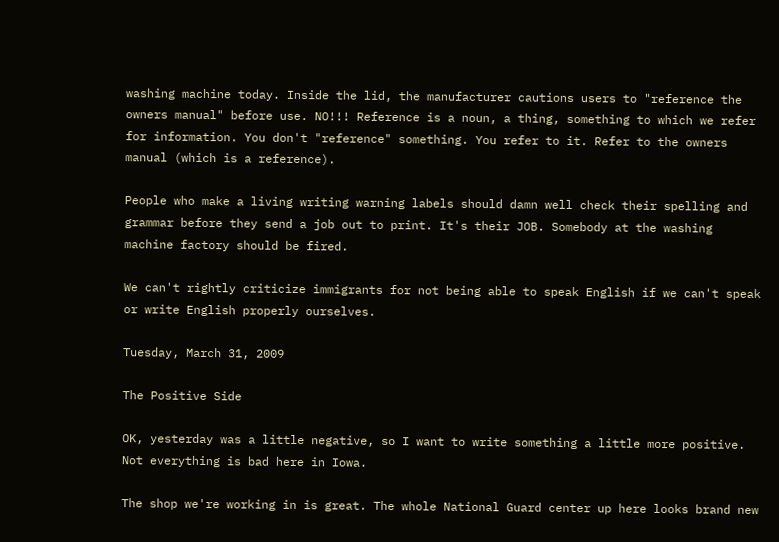washing machine today. Inside the lid, the manufacturer cautions users to "reference the owners manual" before use. NO!!! Reference is a noun, a thing, something to which we refer for information. You don't "reference" something. You refer to it. Refer to the owners manual (which is a reference).

People who make a living writing warning labels should damn well check their spelling and grammar before they send a job out to print. It's their JOB. Somebody at the washing machine factory should be fired.

We can't rightly criticize immigrants for not being able to speak English if we can't speak or write English properly ourselves.

Tuesday, March 31, 2009

The Positive Side

OK, yesterday was a little negative, so I want to write something a little more positive. Not everything is bad here in Iowa.

The shop we're working in is great. The whole National Guard center up here looks brand new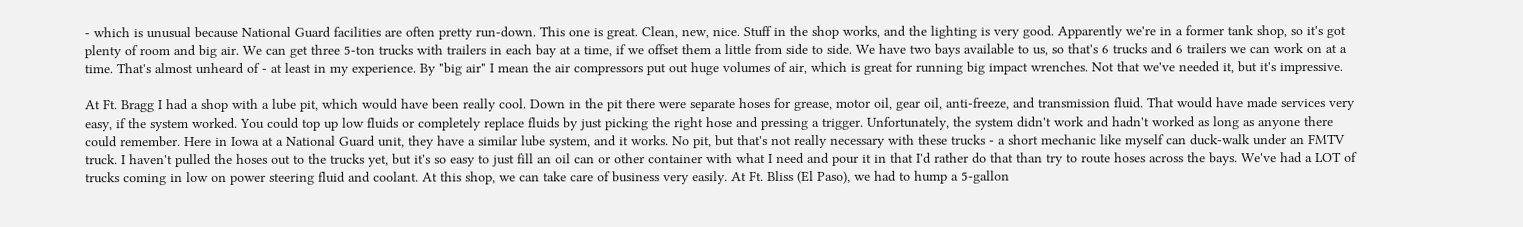- which is unusual because National Guard facilities are often pretty run-down. This one is great. Clean, new, nice. Stuff in the shop works, and the lighting is very good. Apparently we're in a former tank shop, so it's got plenty of room and big air. We can get three 5-ton trucks with trailers in each bay at a time, if we offset them a little from side to side. We have two bays available to us, so that's 6 trucks and 6 trailers we can work on at a time. That's almost unheard of - at least in my experience. By "big air" I mean the air compressors put out huge volumes of air, which is great for running big impact wrenches. Not that we've needed it, but it's impressive.

At Ft. Bragg I had a shop with a lube pit, which would have been really cool. Down in the pit there were separate hoses for grease, motor oil, gear oil, anti-freeze, and transmission fluid. That would have made services very easy, if the system worked. You could top up low fluids or completely replace fluids by just picking the right hose and pressing a trigger. Unfortunately, the system didn't work and hadn't worked as long as anyone there could remember. Here in Iowa at a National Guard unit, they have a similar lube system, and it works. No pit, but that's not really necessary with these trucks - a short mechanic like myself can duck-walk under an FMTV truck. I haven't pulled the hoses out to the trucks yet, but it's so easy to just fill an oil can or other container with what I need and pour it in that I'd rather do that than try to route hoses across the bays. We've had a LOT of trucks coming in low on power steering fluid and coolant. At this shop, we can take care of business very easily. At Ft. Bliss (El Paso), we had to hump a 5-gallon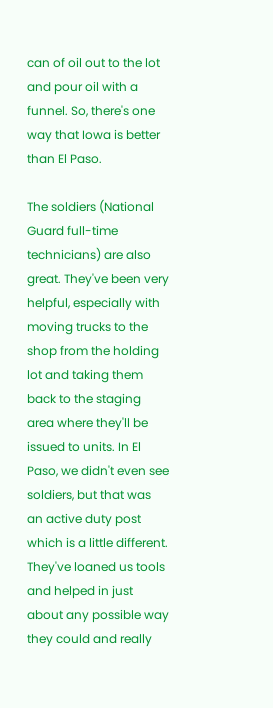can of oil out to the lot and pour oil with a funnel. So, there's one way that Iowa is better than El Paso.

The soldiers (National Guard full-time technicians) are also great. They've been very helpful, especially with moving trucks to the shop from the holding lot and taking them back to the staging area where they'll be issued to units. In El Paso, we didn't even see soldiers, but that was an active duty post which is a little different. They've loaned us tools and helped in just about any possible way they could and really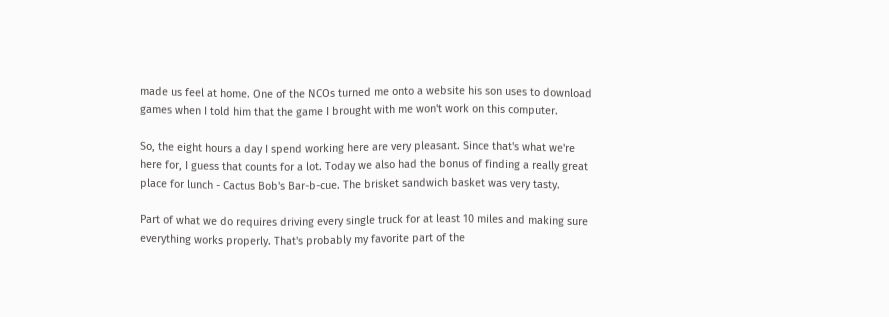made us feel at home. One of the NCOs turned me onto a website his son uses to download games when I told him that the game I brought with me won't work on this computer.

So, the eight hours a day I spend working here are very pleasant. Since that's what we're here for, I guess that counts for a lot. Today we also had the bonus of finding a really great place for lunch - Cactus Bob's Bar-b-cue. The brisket sandwich basket was very tasty.

Part of what we do requires driving every single truck for at least 10 miles and making sure everything works properly. That's probably my favorite part of the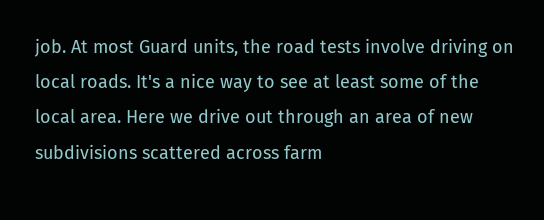job. At most Guard units, the road tests involve driving on local roads. It's a nice way to see at least some of the local area. Here we drive out through an area of new subdivisions scattered across farm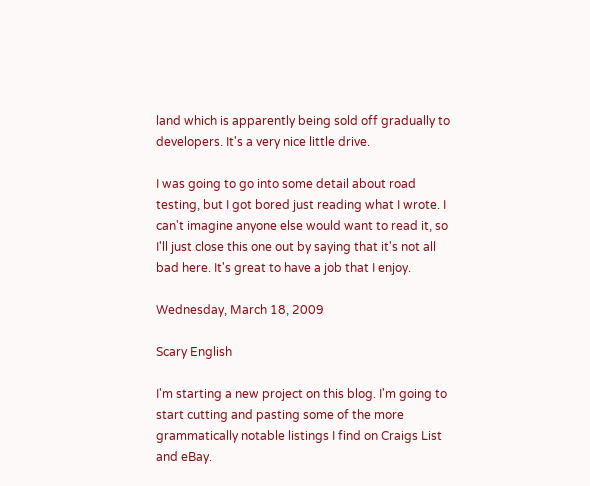land which is apparently being sold off gradually to developers. It's a very nice little drive.

I was going to go into some detail about road testing, but I got bored just reading what I wrote. I can't imagine anyone else would want to read it, so I'll just close this one out by saying that it's not all bad here. It's great to have a job that I enjoy.

Wednesday, March 18, 2009

Scary English

I'm starting a new project on this blog. I'm going to start cutting and pasting some of the more grammatically notable listings I find on Craigs List and eBay.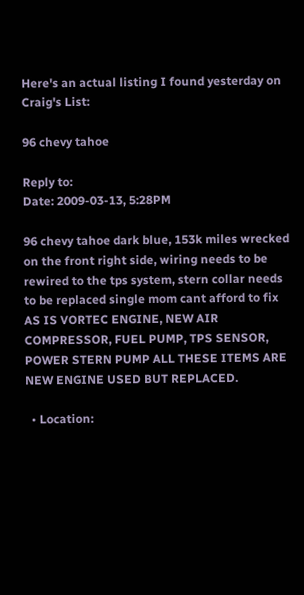Here's an actual listing I found yesterday on Craig's List:

96 chevy tahoe

Reply to:
Date: 2009-03-13, 5:28PM

96 chevy tahoe dark blue, 153k miles wrecked on the front right side, wiring needs to be rewired to the tps system, stern collar needs to be replaced single mom cant afford to fix AS IS VORTEC ENGINE, NEW AIR COMPRESSOR, FUEL PUMP, TPS SENSOR, POWER STERN PUMP ALL THESE ITEMS ARE NEW ENGINE USED BUT REPLACED.

  • Location: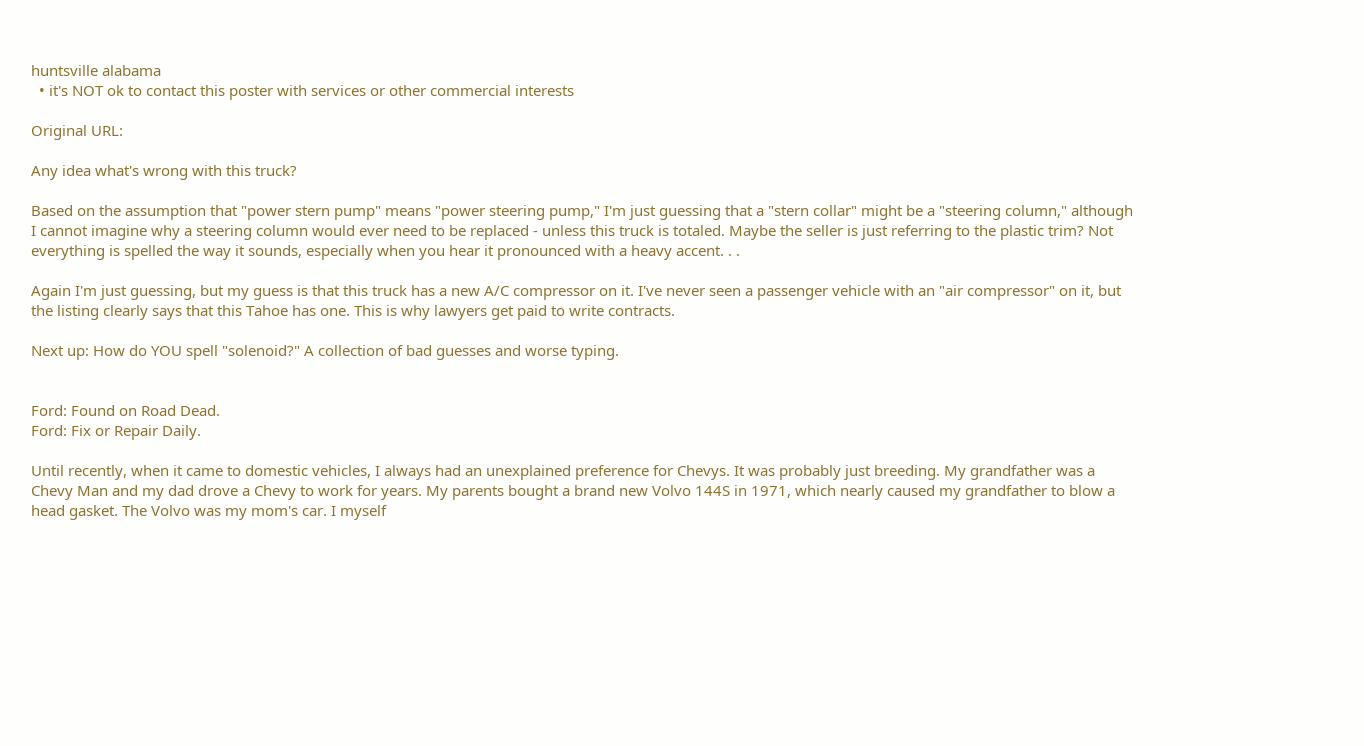huntsville alabama
  • it's NOT ok to contact this poster with services or other commercial interests

Original URL:

Any idea what's wrong with this truck?

Based on the assumption that "power stern pump" means "power steering pump," I'm just guessing that a "stern collar" might be a "steering column," although I cannot imagine why a steering column would ever need to be replaced - unless this truck is totaled. Maybe the seller is just referring to the plastic trim? Not everything is spelled the way it sounds, especially when you hear it pronounced with a heavy accent. . .

Again I'm just guessing, but my guess is that this truck has a new A/C compressor on it. I've never seen a passenger vehicle with an "air compressor" on it, but the listing clearly says that this Tahoe has one. This is why lawyers get paid to write contracts.

Next up: How do YOU spell "solenoid?" A collection of bad guesses and worse typing.


Ford: Found on Road Dead.
Ford: Fix or Repair Daily.

Until recently, when it came to domestic vehicles, I always had an unexplained preference for Chevys. It was probably just breeding. My grandfather was a Chevy Man and my dad drove a Chevy to work for years. My parents bought a brand new Volvo 144S in 1971, which nearly caused my grandfather to blow a head gasket. The Volvo was my mom's car. I myself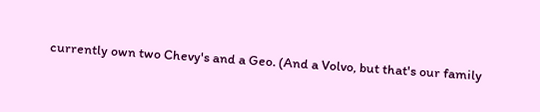currently own two Chevy's and a Geo. (And a Volvo, but that's our family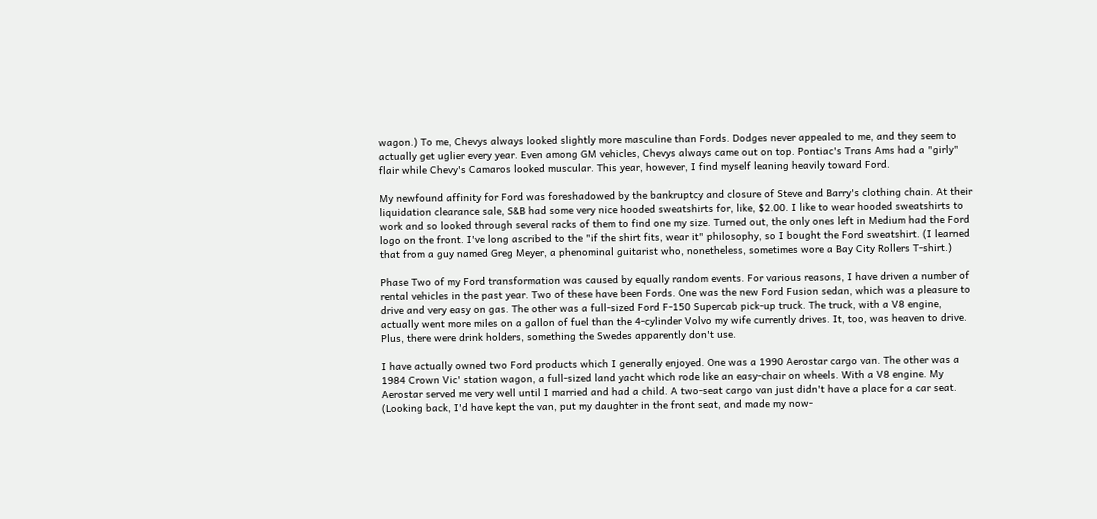wagon.) To me, Chevys always looked slightly more masculine than Fords. Dodges never appealed to me, and they seem to actually get uglier every year. Even among GM vehicles, Chevys always came out on top. Pontiac's Trans Ams had a "girly" flair while Chevy's Camaros looked muscular. This year, however, I find myself leaning heavily toward Ford.

My newfound affinity for Ford was foreshadowed by the bankruptcy and closure of Steve and Barry's clothing chain. At their liquidation clearance sale, S&B had some very nice hooded sweatshirts for, like, $2.00. I like to wear hooded sweatshirts to work and so looked through several racks of them to find one my size. Turned out, the only ones left in Medium had the Ford logo on the front. I've long ascribed to the "if the shirt fits, wear it" philosophy, so I bought the Ford sweatshirt. (I learned that from a guy named Greg Meyer, a phenominal guitarist who, nonetheless, sometimes wore a Bay City Rollers T-shirt.)

Phase Two of my Ford transformation was caused by equally random events. For various reasons, I have driven a number of rental vehicles in the past year. Two of these have been Fords. One was the new Ford Fusion sedan, which was a pleasure to drive and very easy on gas. The other was a full-sized Ford F-150 Supercab pick-up truck. The truck, with a V8 engine, actually went more miles on a gallon of fuel than the 4-cylinder Volvo my wife currently drives. It, too, was heaven to drive. Plus, there were drink holders, something the Swedes apparently don't use.

I have actually owned two Ford products which I generally enjoyed. One was a 1990 Aerostar cargo van. The other was a 1984 Crown Vic' station wagon, a full-sized land yacht which rode like an easy-chair on wheels. With a V8 engine. My Aerostar served me very well until I married and had a child. A two-seat cargo van just didn't have a place for a car seat. (Looking back, I'd have kept the van, put my daughter in the front seat, and made my now-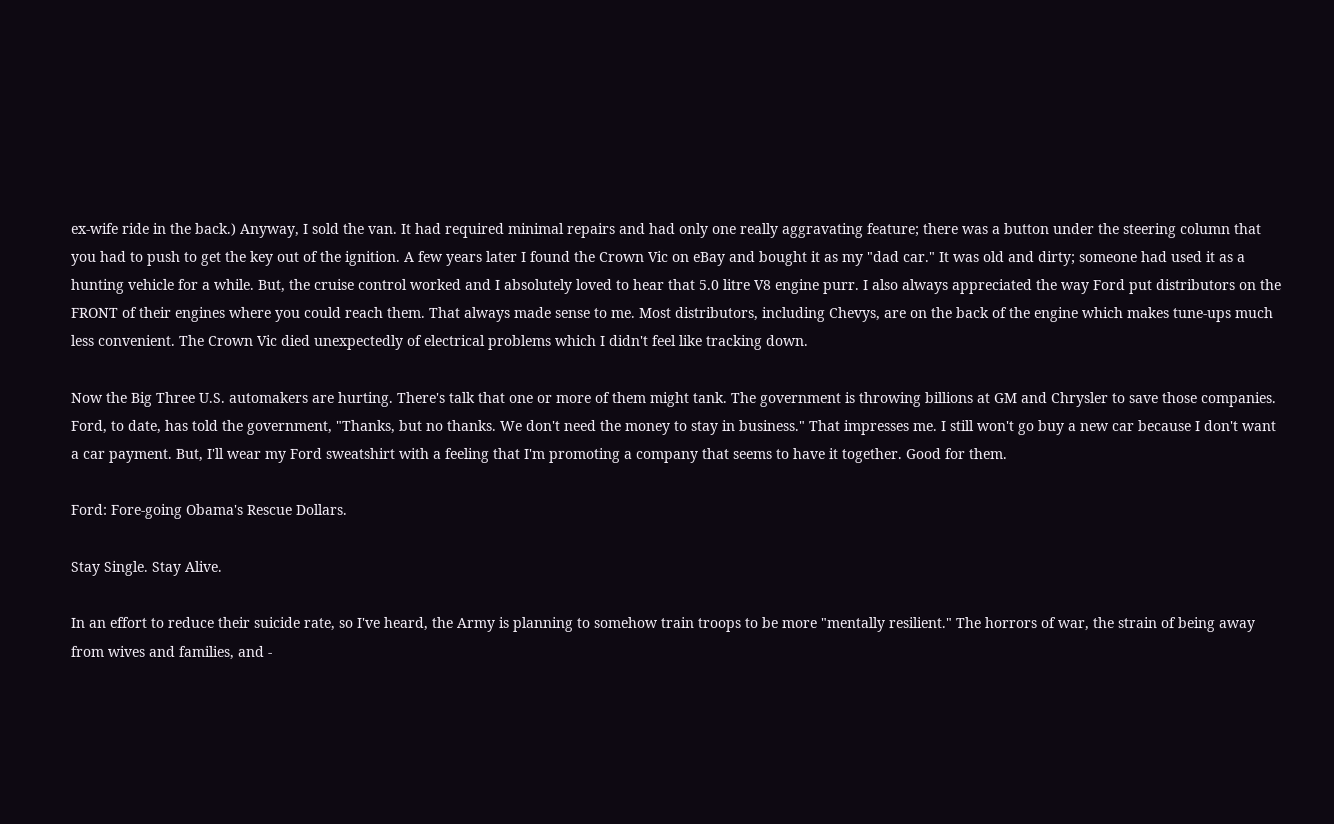ex-wife ride in the back.) Anyway, I sold the van. It had required minimal repairs and had only one really aggravating feature; there was a button under the steering column that you had to push to get the key out of the ignition. A few years later I found the Crown Vic on eBay and bought it as my "dad car." It was old and dirty; someone had used it as a hunting vehicle for a while. But, the cruise control worked and I absolutely loved to hear that 5.0 litre V8 engine purr. I also always appreciated the way Ford put distributors on the FRONT of their engines where you could reach them. That always made sense to me. Most distributors, including Chevys, are on the back of the engine which makes tune-ups much less convenient. The Crown Vic died unexpectedly of electrical problems which I didn't feel like tracking down.

Now the Big Three U.S. automakers are hurting. There's talk that one or more of them might tank. The government is throwing billions at GM and Chrysler to save those companies. Ford, to date, has told the government, "Thanks, but no thanks. We don't need the money to stay in business." That impresses me. I still won't go buy a new car because I don't want a car payment. But, I'll wear my Ford sweatshirt with a feeling that I'm promoting a company that seems to have it together. Good for them.

Ford: Fore-going Obama's Rescue Dollars.

Stay Single. Stay Alive.

In an effort to reduce their suicide rate, so I've heard, the Army is planning to somehow train troops to be more "mentally resilient." The horrors of war, the strain of being away from wives and families, and -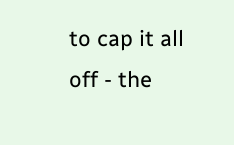to cap it all off - the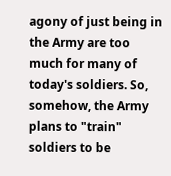agony of just being in the Army are too much for many of today's soldiers. So, somehow, the Army plans to "train" soldiers to be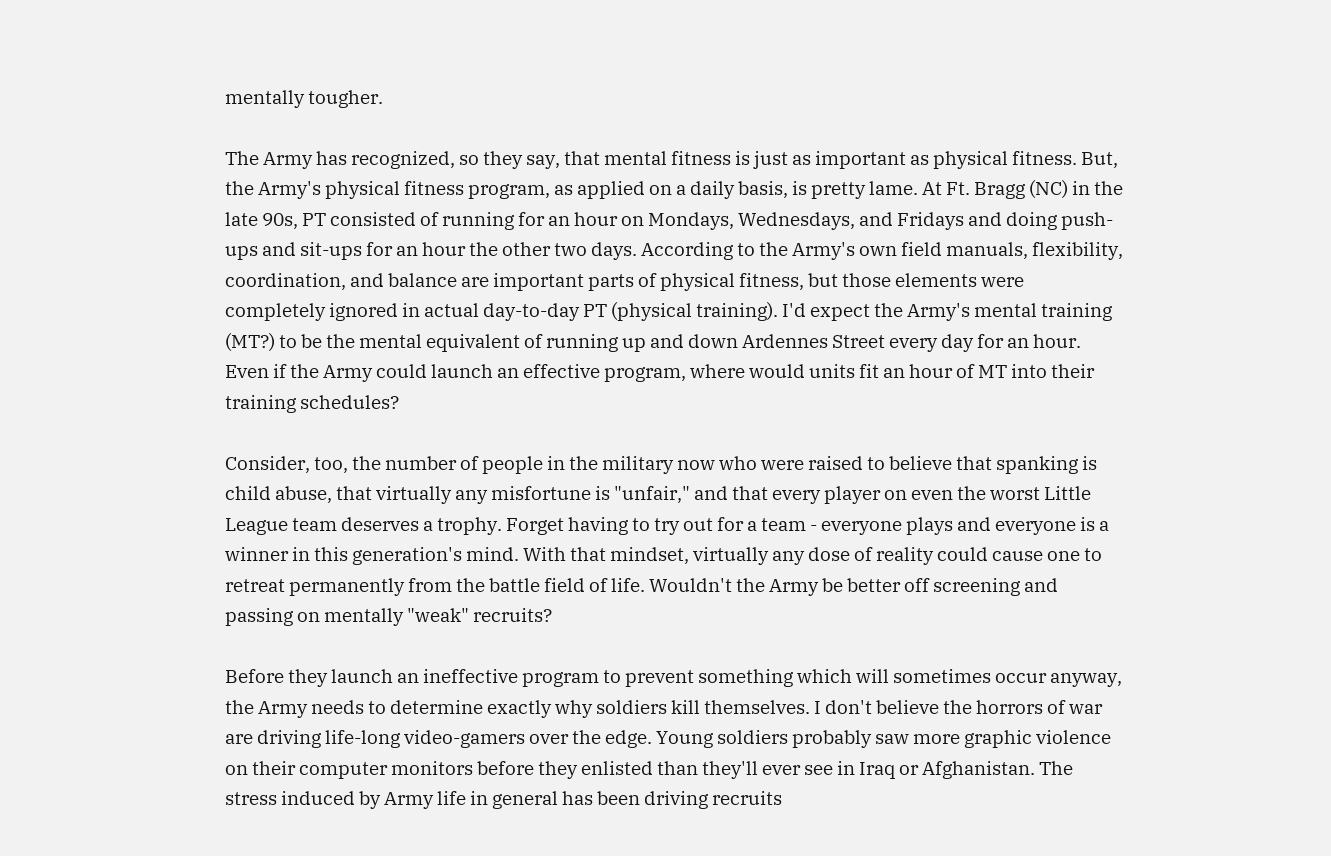mentally tougher.

The Army has recognized, so they say, that mental fitness is just as important as physical fitness. But, the Army's physical fitness program, as applied on a daily basis, is pretty lame. At Ft. Bragg (NC) in the late 90s, PT consisted of running for an hour on Mondays, Wednesdays, and Fridays and doing push-ups and sit-ups for an hour the other two days. According to the Army's own field manuals, flexibility, coordination, and balance are important parts of physical fitness, but those elements were completely ignored in actual day-to-day PT (physical training). I'd expect the Army's mental training (MT?) to be the mental equivalent of running up and down Ardennes Street every day for an hour. Even if the Army could launch an effective program, where would units fit an hour of MT into their training schedules?

Consider, too, the number of people in the military now who were raised to believe that spanking is child abuse, that virtually any misfortune is "unfair," and that every player on even the worst Little League team deserves a trophy. Forget having to try out for a team - everyone plays and everyone is a winner in this generation's mind. With that mindset, virtually any dose of reality could cause one to retreat permanently from the battle field of life. Wouldn't the Army be better off screening and passing on mentally "weak" recruits?

Before they launch an ineffective program to prevent something which will sometimes occur anyway, the Army needs to determine exactly why soldiers kill themselves. I don't believe the horrors of war are driving life-long video-gamers over the edge. Young soldiers probably saw more graphic violence on their computer monitors before they enlisted than they'll ever see in Iraq or Afghanistan. The stress induced by Army life in general has been driving recruits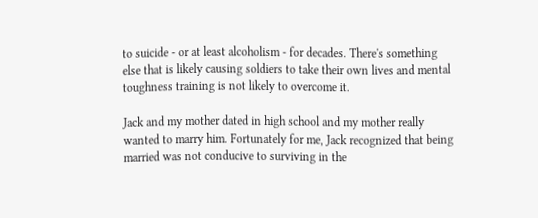to suicide - or at least alcoholism - for decades. There's something else that is likely causing soldiers to take their own lives and mental toughness training is not likely to overcome it.

Jack and my mother dated in high school and my mother really wanted to marry him. Fortunately for me, Jack recognized that being married was not conducive to surviving in the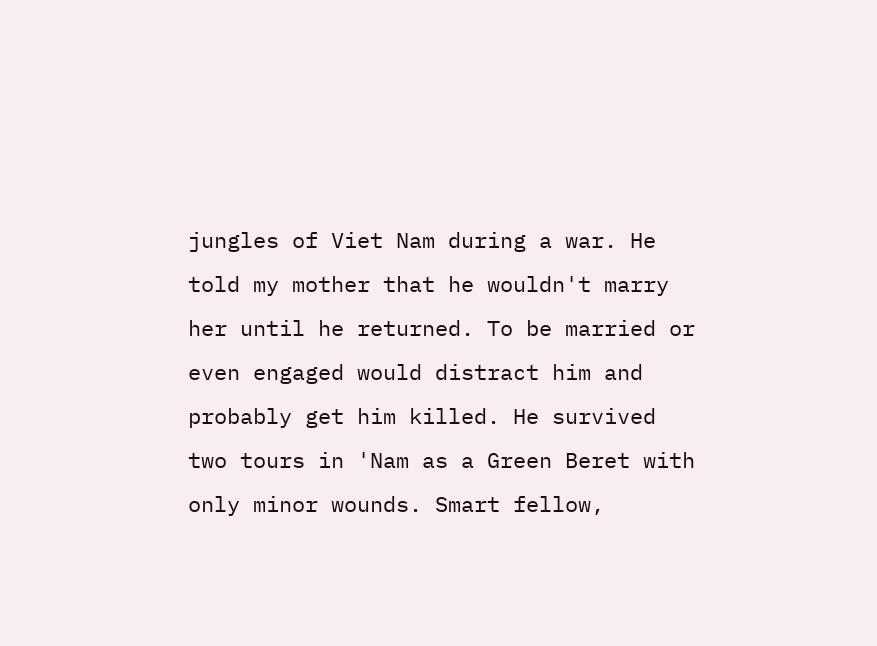jungles of Viet Nam during a war. He told my mother that he wouldn't marry her until he returned. To be married or even engaged would distract him and probably get him killed. He survived two tours in 'Nam as a Green Beret with only minor wounds. Smart fellow,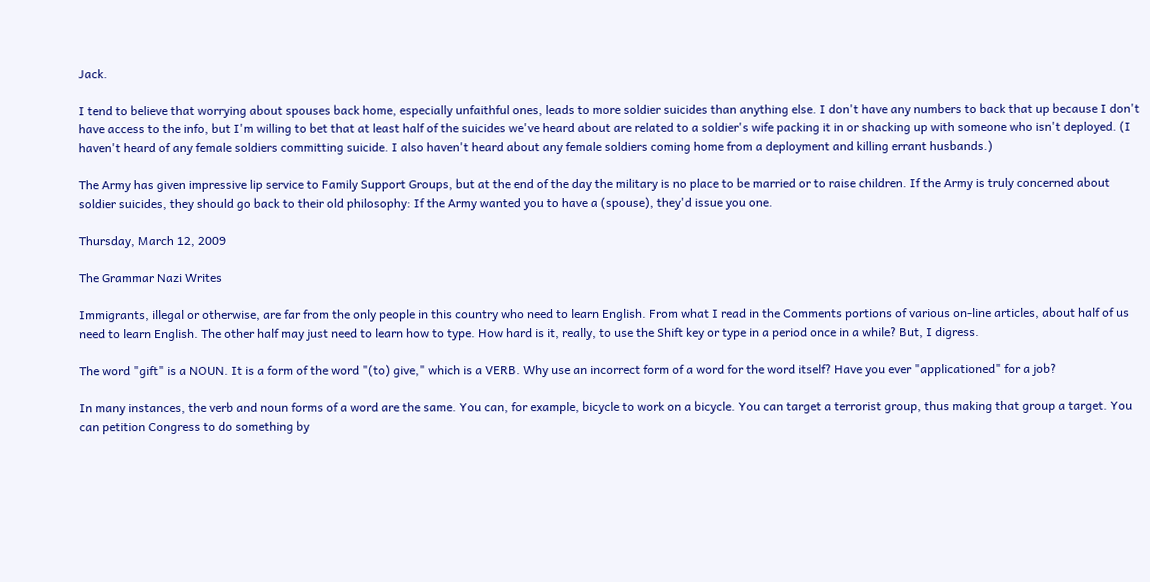Jack.

I tend to believe that worrying about spouses back home, especially unfaithful ones, leads to more soldier suicides than anything else. I don't have any numbers to back that up because I don't have access to the info, but I'm willing to bet that at least half of the suicides we've heard about are related to a soldier's wife packing it in or shacking up with someone who isn't deployed. (I haven't heard of any female soldiers committing suicide. I also haven't heard about any female soldiers coming home from a deployment and killing errant husbands.)

The Army has given impressive lip service to Family Support Groups, but at the end of the day the military is no place to be married or to raise children. If the Army is truly concerned about soldier suicides, they should go back to their old philosophy: If the Army wanted you to have a (spouse), they'd issue you one.

Thursday, March 12, 2009

The Grammar Nazi Writes

Immigrants, illegal or otherwise, are far from the only people in this country who need to learn English. From what I read in the Comments portions of various on-line articles, about half of us need to learn English. The other half may just need to learn how to type. How hard is it, really, to use the Shift key or type in a period once in a while? But, I digress.

The word "gift" is a NOUN. It is a form of the word "(to) give," which is a VERB. Why use an incorrect form of a word for the word itself? Have you ever "applicationed" for a job?

In many instances, the verb and noun forms of a word are the same. You can, for example, bicycle to work on a bicycle. You can target a terrorist group, thus making that group a target. You can petition Congress to do something by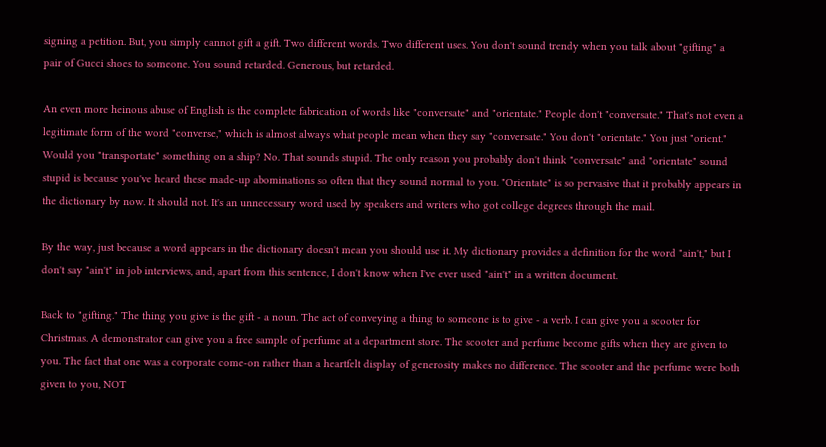signing a petition. But, you simply cannot gift a gift. Two different words. Two different uses. You don't sound trendy when you talk about "gifting" a pair of Gucci shoes to someone. You sound retarded. Generous, but retarded.

An even more heinous abuse of English is the complete fabrication of words like "conversate" and "orientate." People don't "conversate." That's not even a legitimate form of the word "converse," which is almost always what people mean when they say "conversate." You don't "orientate." You just "orient." Would you "transportate" something on a ship? No. That sounds stupid. The only reason you probably don't think "conversate" and "orientate" sound stupid is because you've heard these made-up abominations so often that they sound normal to you. "Orientate" is so pervasive that it probably appears in the dictionary by now. It should not. It's an unnecessary word used by speakers and writers who got college degrees through the mail.

By the way, just because a word appears in the dictionary doesn't mean you should use it. My dictionary provides a definition for the word "ain't," but I don't say "ain't" in job interviews, and, apart from this sentence, I don't know when I've ever used "ain't" in a written document.

Back to "gifting." The thing you give is the gift - a noun. The act of conveying a thing to someone is to give - a verb. I can give you a scooter for Christmas. A demonstrator can give you a free sample of perfume at a department store. The scooter and perfume become gifts when they are given to you. The fact that one was a corporate come-on rather than a heartfelt display of generosity makes no difference. The scooter and the perfume were both given to you, NOT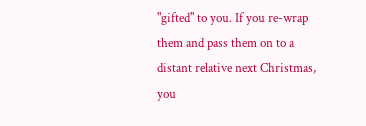"gifted" to you. If you re-wrap them and pass them on to a distant relative next Christmas, you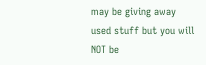may be giving away used stuff but you will NOT be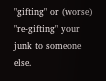"gifting" or (worse) "re-gifting" your junk to someone else.